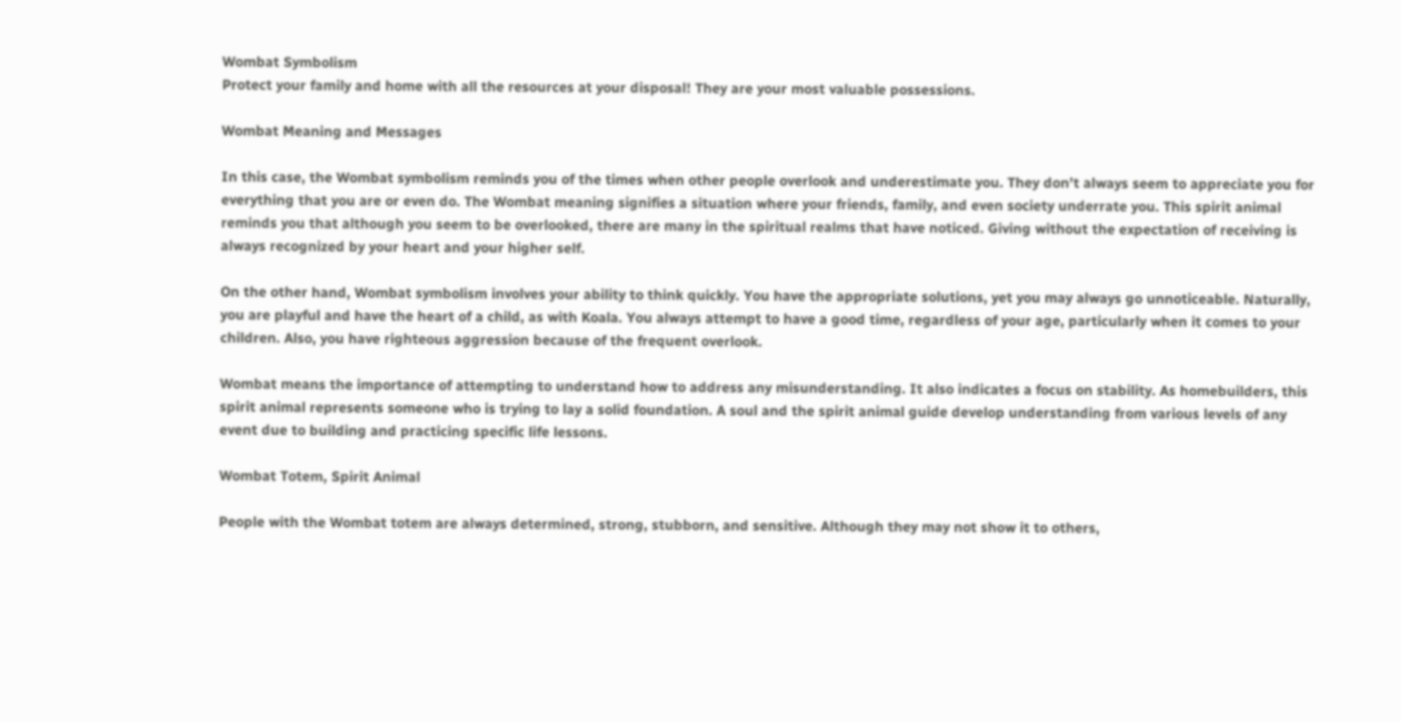Wombat Symbolism
Protect your family and home with all the resources at your disposal! They are your most valuable possessions.

Wombat Meaning and Messages

In this case, the Wombat symbolism reminds you of the times when other people overlook and underestimate you. They don’t always seem to appreciate you for everything that you are or even do. The Wombat meaning signifies a situation where your friends, family, and even society underrate you. This spirit animal reminds you that although you seem to be overlooked, there are many in the spiritual realms that have noticed. Giving without the expectation of receiving is always recognized by your heart and your higher self.

On the other hand, Wombat symbolism involves your ability to think quickly. You have the appropriate solutions, yet you may always go unnoticeable. Naturally, you are playful and have the heart of a child, as with Koala. You always attempt to have a good time, regardless of your age, particularly when it comes to your children. Also, you have righteous aggression because of the frequent overlook.

Wombat means the importance of attempting to understand how to address any misunderstanding. It also indicates a focus on stability. As homebuilders, this spirit animal represents someone who is trying to lay a solid foundation. A soul and the spirit animal guide develop understanding from various levels of any event due to building and practicing specific life lessons.

Wombat Totem, Spirit Animal

People with the Wombat totem are always determined, strong, stubborn, and sensitive. Although they may not show it to others,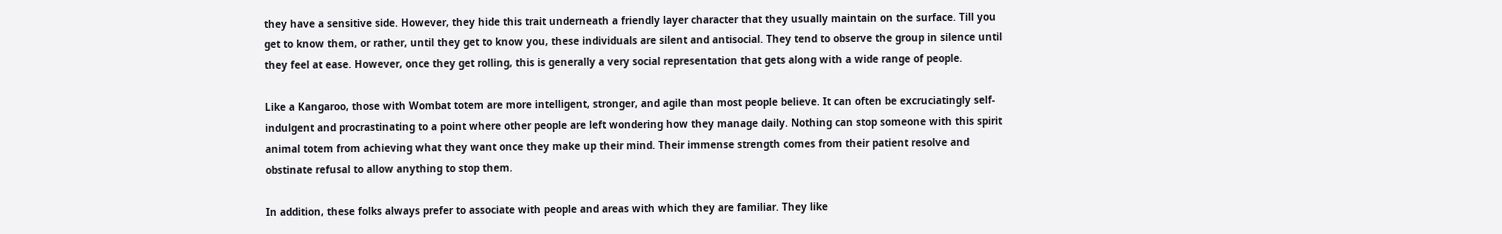they have a sensitive side. However, they hide this trait underneath a friendly layer character that they usually maintain on the surface. Till you get to know them, or rather, until they get to know you, these individuals are silent and antisocial. They tend to observe the group in silence until they feel at ease. However, once they get rolling, this is generally a very social representation that gets along with a wide range of people.

Like a Kangaroo, those with Wombat totem are more intelligent, stronger, and agile than most people believe. It can often be excruciatingly self-indulgent and procrastinating to a point where other people are left wondering how they manage daily. Nothing can stop someone with this spirit animal totem from achieving what they want once they make up their mind. Their immense strength comes from their patient resolve and obstinate refusal to allow anything to stop them.

In addition, these folks always prefer to associate with people and areas with which they are familiar. They like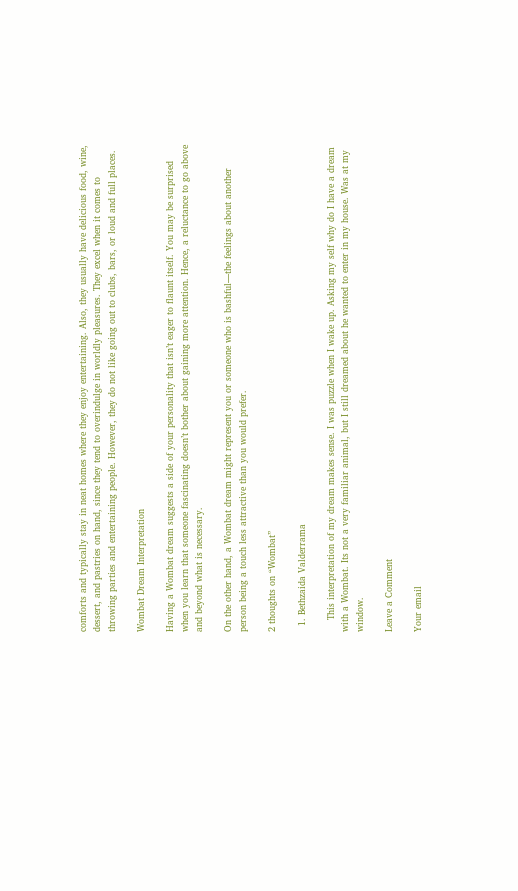comforts and typically stay in neat homes where they enjoy entertaining. Also, they usually have delicious food, wine, dessert, and pastries on hand, since they tend to overindulge in worldly pleasures. They excel when it comes to throwing parties and entertaining people. However, they do not like going out to clubs, bars, or loud and full places.

Wombat Dream Interpretation

Having a Wombat dream suggests a side of your personality that isn’t eager to flaunt itself. You may be surprised when you learn that someone fascinating doesn’t bother about gaining more attention. Hence, a reluctance to go above and beyond what is necessary.

On the other hand, a Wombat dream might represent you or someone who is bashful—the feelings about another person being a touch less attractive than you would prefer.

2 thoughts on “Wombat”

  1. Bethzaida Valderrama

    This interpretation of my dream makes sense. I was puzzle when I wake up. Asking my self why do I have a dream with a Wombat. Its not a very familiar animal, but I still dreamed about he wanted to enter in my house. Was at my window.

Leave a Comment

Your email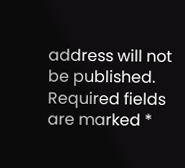address will not be published. Required fields are marked *